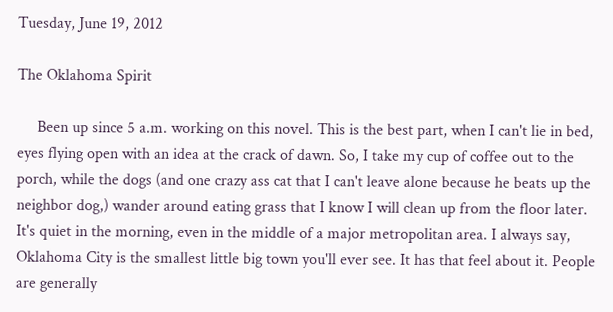Tuesday, June 19, 2012

The Oklahoma Spirit

     Been up since 5 a.m. working on this novel. This is the best part, when I can't lie in bed, eyes flying open with an idea at the crack of dawn. So, I take my cup of coffee out to the porch, while the dogs (and one crazy ass cat that I can't leave alone because he beats up the neighbor dog,) wander around eating grass that I know I will clean up from the floor later. It's quiet in the morning, even in the middle of a major metropolitan area. I always say, Oklahoma City is the smallest little big town you'll ever see. It has that feel about it. People are generally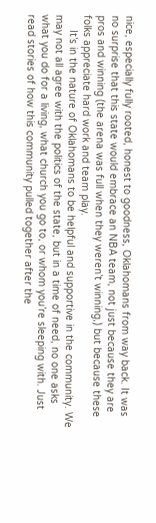nice, especially fully rooted, honest to goodness, Oklahomans from way back. It was no surprise that this state would embrace an NBA team, not just because they are pros and winning (the arena was full when they weren’t winning,) but because these folks appreciate hard work and team play.
     It’s in the nature of Oklahomans to be helpful and supportive in the community. We may not all agree with the politics of the state, but in a time of need, no one asks what you do for a living, what church you go to, or whom you’re sleeping with. Just read stories of how this community pulled together after the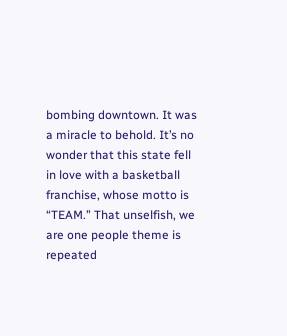bombing downtown. It was a miracle to behold. It’s no wonder that this state fell in love with a basketball franchise, whose motto is “TEAM.” That unselfish, we are one people theme is repeated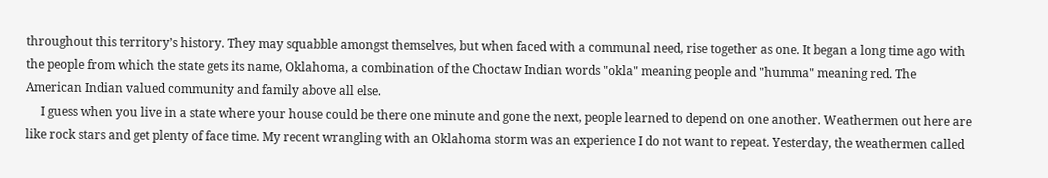throughout this territory’s history. They may squabble amongst themselves, but when faced with a communal need, rise together as one. It began a long time ago with the people from which the state gets its name, Oklahoma, a combination of the Choctaw Indian words "okla" meaning people and "humma" meaning red. The American Indian valued community and family above all else.
     I guess when you live in a state where your house could be there one minute and gone the next, people learned to depend on one another. Weathermen out here are like rock stars and get plenty of face time. My recent wrangling with an Oklahoma storm was an experience I do not want to repeat. Yesterday, the weathermen called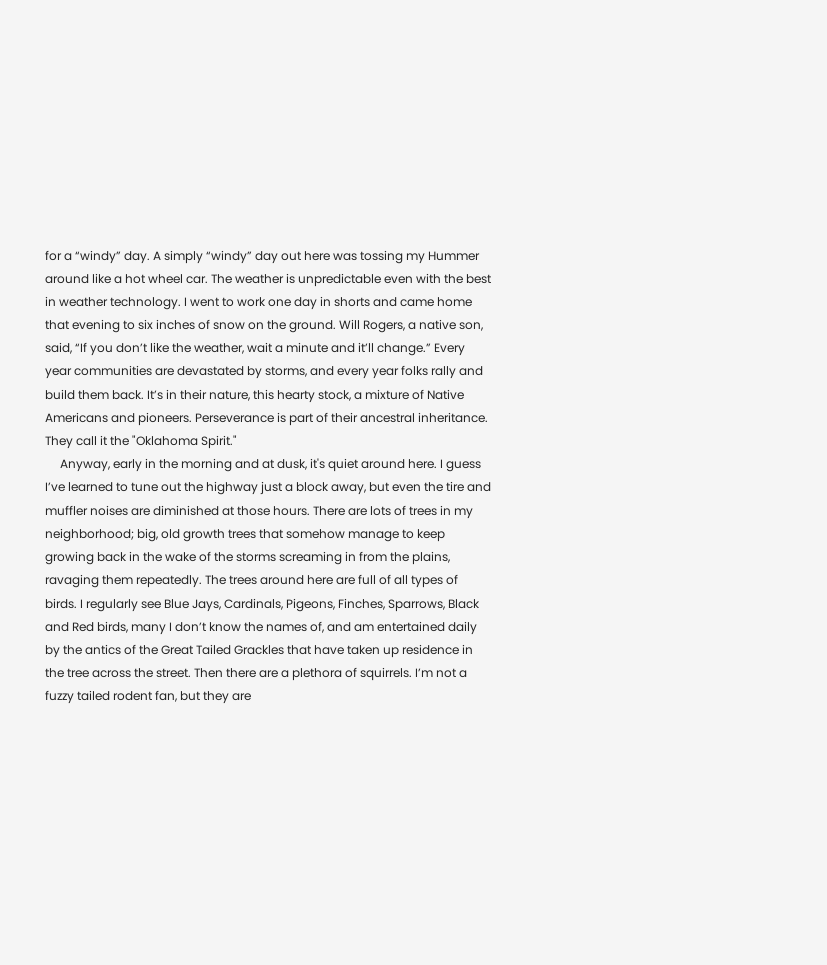for a “windy” day. A simply “windy” day out here was tossing my Hummer around like a hot wheel car. The weather is unpredictable even with the best in weather technology. I went to work one day in shorts and came home that evening to six inches of snow on the ground. Will Rogers, a native son, said, “If you don’t like the weather, wait a minute and it’ll change.” Every year communities are devastated by storms, and every year folks rally and build them back. It’s in their nature, this hearty stock, a mixture of Native Americans and pioneers. Perseverance is part of their ancestral inheritance. They call it the "Oklahoma Spirit."
     Anyway, early in the morning and at dusk, it's quiet around here. I guess I’ve learned to tune out the highway just a block away, but even the tire and muffler noises are diminished at those hours. There are lots of trees in my neighborhood; big, old growth trees that somehow manage to keep growing back in the wake of the storms screaming in from the plains, ravaging them repeatedly. The trees around here are full of all types of birds. I regularly see Blue Jays, Cardinals, Pigeons, Finches, Sparrows, Black and Red birds, many I don’t know the names of, and am entertained daily by the antics of the Great Tailed Grackles that have taken up residence in the tree across the street. Then there are a plethora of squirrels. I’m not a fuzzy tailed rodent fan, but they are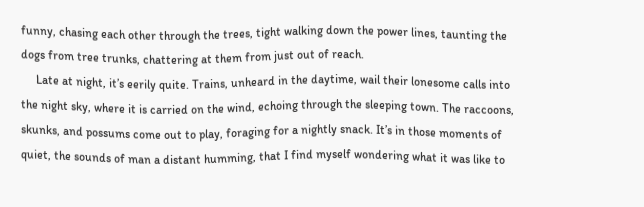funny, chasing each other through the trees, tight walking down the power lines, taunting the dogs from tree trunks, chattering at them from just out of reach.
     Late at night, it’s eerily quite. Trains, unheard in the daytime, wail their lonesome calls into the night sky, where it is carried on the wind, echoing through the sleeping town. The raccoons, skunks, and possums come out to play, foraging for a nightly snack. It’s in those moments of quiet, the sounds of man a distant humming, that I find myself wondering what it was like to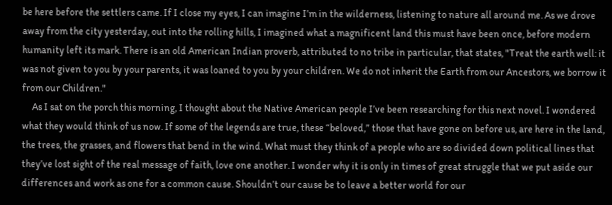be here before the settlers came. If I close my eyes, I can imagine I’m in the wilderness, listening to nature all around me. As we drove away from the city yesterday, out into the rolling hills, I imagined what a magnificent land this must have been once, before modern humanity left its mark. There is an old American Indian proverb, attributed to no tribe in particular, that states, "Treat the earth well: it was not given to you by your parents, it was loaned to you by your children. We do not inherit the Earth from our Ancestors, we borrow it from our Children."
     As I sat on the porch this morning, I thought about the Native American people I’ve been researching for this next novel. I wondered what they would think of us now. If some of the legends are true, these “beloved,” those that have gone on before us, are here in the land, the trees, the grasses, and flowers that bend in the wind. What must they think of a people who are so divided down political lines that they’ve lost sight of the real message of faith, love one another. I wonder why it is only in times of great struggle that we put aside our differences and work as one for a common cause. Shouldn’t our cause be to leave a better world for our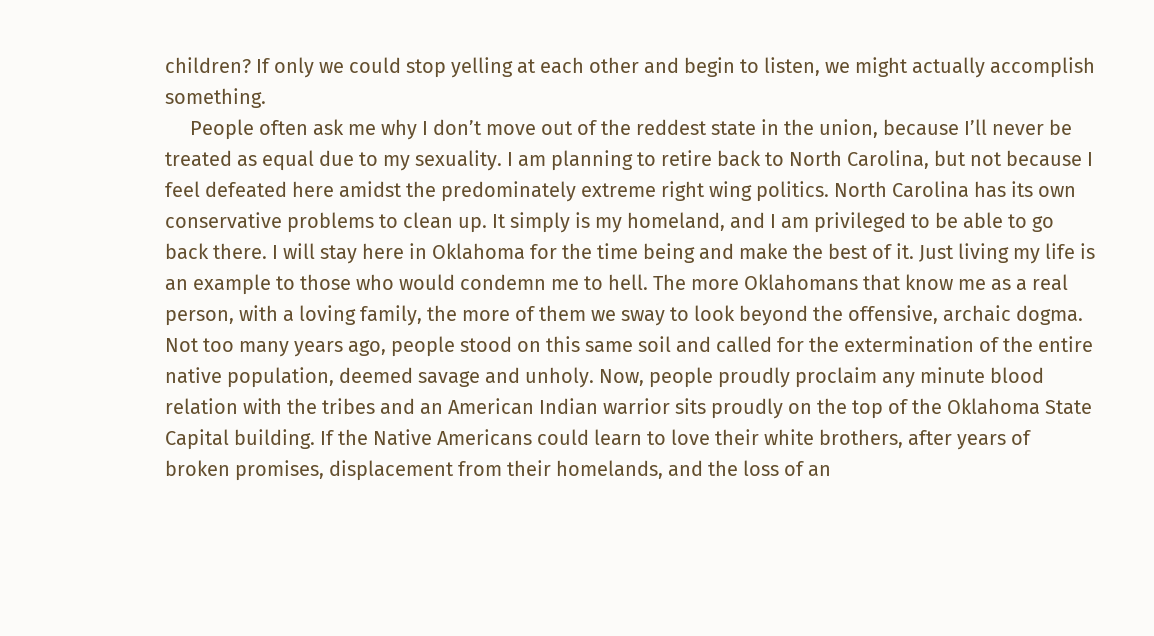children? If only we could stop yelling at each other and begin to listen, we might actually accomplish something.
     People often ask me why I don’t move out of the reddest state in the union, because I’ll never be treated as equal due to my sexuality. I am planning to retire back to North Carolina, but not because I feel defeated here amidst the predominately extreme right wing politics. North Carolina has its own conservative problems to clean up. It simply is my homeland, and I am privileged to be able to go back there. I will stay here in Oklahoma for the time being and make the best of it. Just living my life is an example to those who would condemn me to hell. The more Oklahomans that know me as a real person, with a loving family, the more of them we sway to look beyond the offensive, archaic dogma. Not too many years ago, people stood on this same soil and called for the extermination of the entire native population, deemed savage and unholy. Now, people proudly proclaim any minute blood relation with the tribes and an American Indian warrior sits proudly on the top of the Oklahoma State Capital building. If the Native Americans could learn to love their white brothers, after years of broken promises, displacement from their homelands, and the loss of an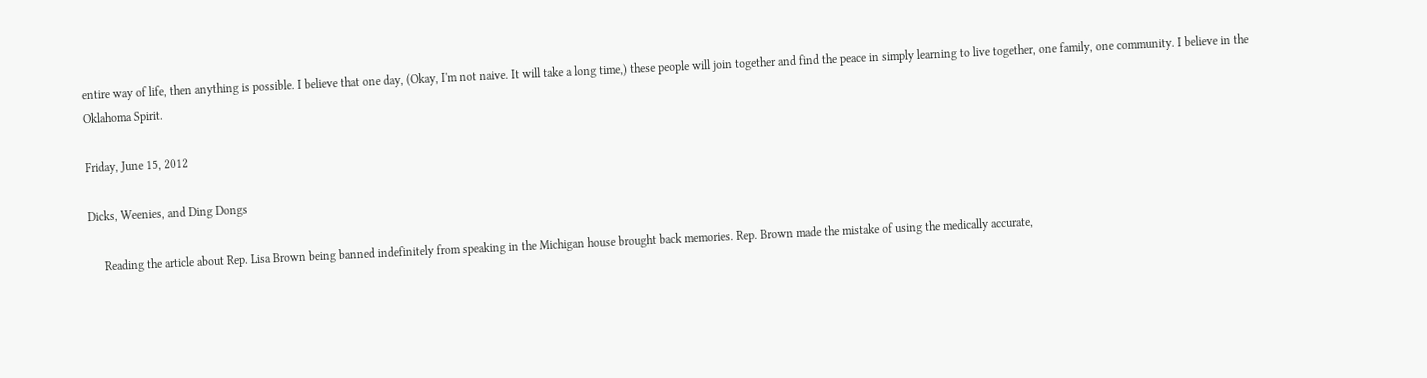entire way of life, then anything is possible. I believe that one day, (Okay, I'm not naive. It will take a long time,) these people will join together and find the peace in simply learning to live together, one family, one community. I believe in the Oklahoma Spirit.

Friday, June 15, 2012

Dicks, Weenies, and Ding Dongs

     Reading the article about Rep. Lisa Brown being banned indefinitely from speaking in the Michigan house brought back memories. Rep. Brown made the mistake of using the medically accurate,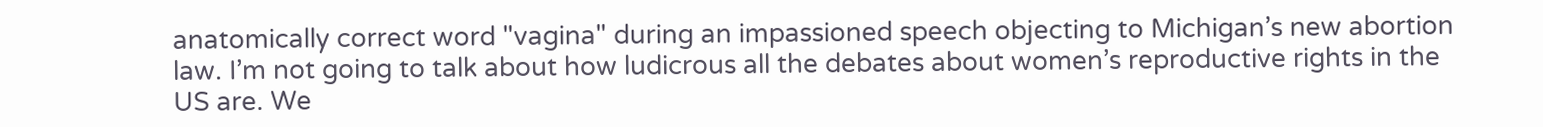anatomically correct word "vagina" during an impassioned speech objecting to Michigan’s new abortion law. I’m not going to talk about how ludicrous all the debates about women’s reproductive rights in the US are. We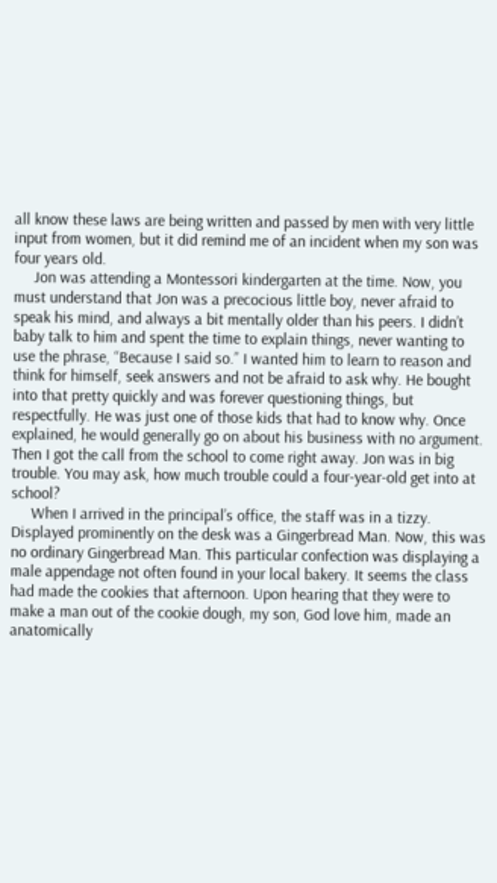all know these laws are being written and passed by men with very little input from women, but it did remind me of an incident when my son was four years old.
     Jon was attending a Montessori kindergarten at the time. Now, you must understand that Jon was a precocious little boy, never afraid to speak his mind, and always a bit mentally older than his peers. I didn’t baby talk to him and spent the time to explain things, never wanting to use the phrase, “Because I said so.” I wanted him to learn to reason and think for himself, seek answers and not be afraid to ask why. He bought into that pretty quickly and was forever questioning things, but respectfully. He was just one of those kids that had to know why. Once explained, he would generally go on about his business with no argument. Then I got the call from the school to come right away. Jon was in big trouble. You may ask, how much trouble could a four-year-old get into at school?
     When I arrived in the principal’s office, the staff was in a tizzy. Displayed prominently on the desk was a Gingerbread Man. Now, this was no ordinary Gingerbread Man. This particular confection was displaying a male appendage not often found in your local bakery. It seems the class had made the cookies that afternoon. Upon hearing that they were to make a man out of the cookie dough, my son, God love him, made an anatomically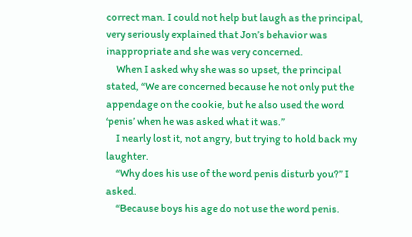correct man. I could not help but laugh as the principal, very seriously explained that Jon’s behavior was inappropriate and she was very concerned.
     When I asked why she was so upset, the principal stated, “We are concerned because he not only put the appendage on the cookie, but he also used the word ‘penis’ when he was asked what it was.”
     I nearly lost it, not angry, but trying to hold back my laughter.
     “Why does his use of the word penis disturb you?” I asked.
     “Because boys his age do not use the word penis.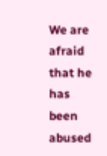We are afraid that he has been abused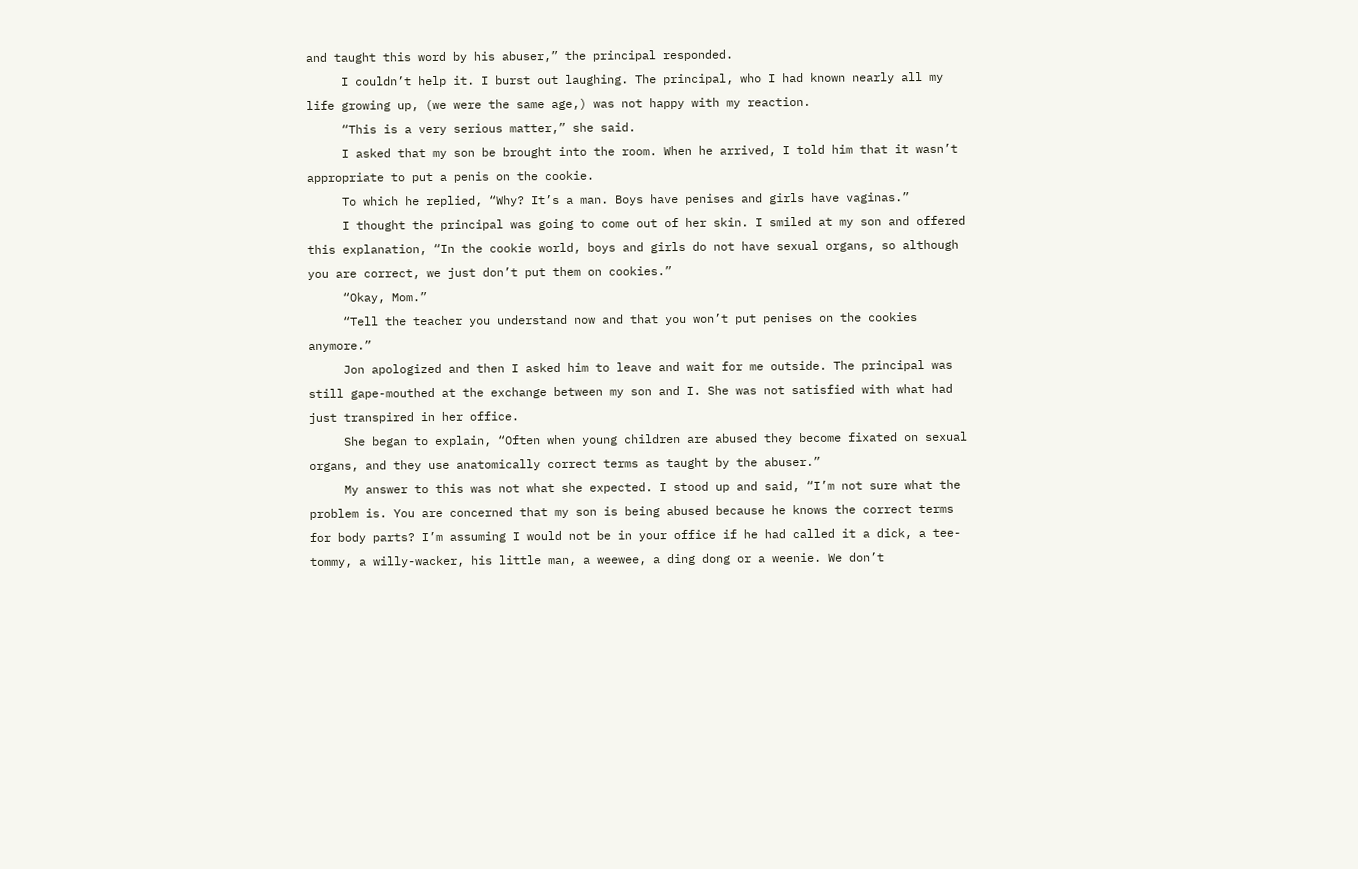and taught this word by his abuser,” the principal responded.
     I couldn’t help it. I burst out laughing. The principal, who I had known nearly all my life growing up, (we were the same age,) was not happy with my reaction.
     “This is a very serious matter,” she said.
     I asked that my son be brought into the room. When he arrived, I told him that it wasn’t appropriate to put a penis on the cookie.
     To which he replied, “Why? It’s a man. Boys have penises and girls have vaginas.”
     I thought the principal was going to come out of her skin. I smiled at my son and offered this explanation, “In the cookie world, boys and girls do not have sexual organs, so although you are correct, we just don’t put them on cookies.”
     “Okay, Mom.”
     “Tell the teacher you understand now and that you won’t put penises on the cookies anymore.”
     Jon apologized and then I asked him to leave and wait for me outside. The principal was still gape-mouthed at the exchange between my son and I. She was not satisfied with what had just transpired in her office.
     She began to explain, “Often when young children are abused they become fixated on sexual organs, and they use anatomically correct terms as taught by the abuser.”
     My answer to this was not what she expected. I stood up and said, “I’m not sure what the problem is. You are concerned that my son is being abused because he knows the correct terms for body parts? I’m assuming I would not be in your office if he had called it a dick, a tee-tommy, a willy-wacker, his little man, a weewee, a ding dong or a weenie. We don’t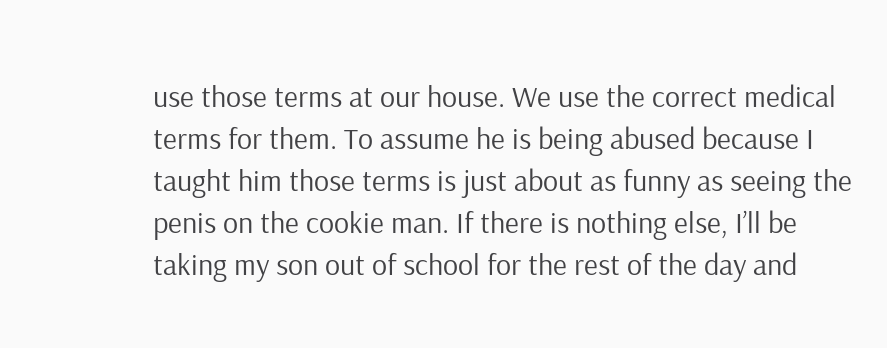use those terms at our house. We use the correct medical terms for them. To assume he is being abused because I taught him those terms is just about as funny as seeing the penis on the cookie man. If there is nothing else, I’ll be taking my son out of school for the rest of the day and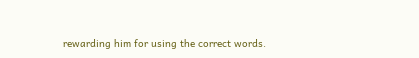rewarding him for using the correct words.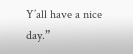Y’all have a nice day.”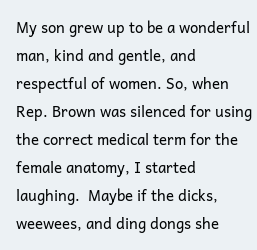My son grew up to be a wonderful man, kind and gentle, and respectful of women. So, when Rep. Brown was silenced for using the correct medical term for the female anatomy, I started laughing.  Maybe if the dicks, weewees, and ding dongs she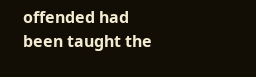offended had been taught the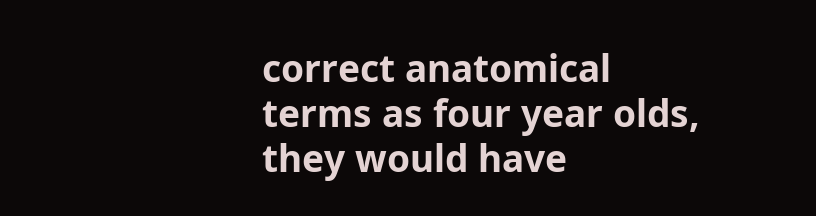correct anatomical terms as four year olds, they would have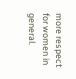more respect for women in general.